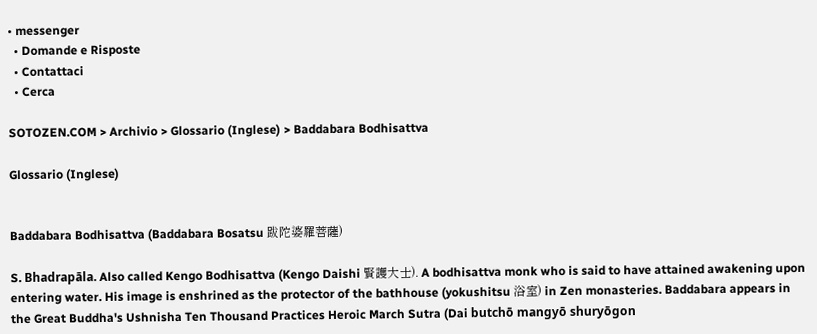• messenger
  • Domande e Risposte
  • Contattaci
  • Cerca

SOTOZEN.COM > Archivio > Glossario (Inglese) > Baddabara Bodhisattva

Glossario (Inglese)


Baddabara Bodhisattva (Baddabara Bosatsu 跋陀婆羅菩薩)

S. Bhadrapāla. Also called Kengo Bodhisattva (Kengo Daishi 賢護大士). A bodhisattva monk who is said to have attained awakening upon entering water. His image is enshrined as the protector of the bathhouse (yokushitsu 浴室) in Zen monasteries. Baddabara appears in the Great Buddha's Ushnisha Ten Thousand Practices Heroic March Sutra (Dai butchō mangyō shuryōgon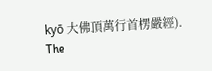kyō 大佛頂萬行首楞嚴經). The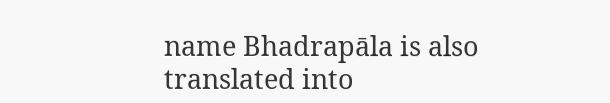name Bhadrapāla is also translated into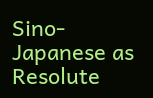Sino-Japanese as Resolute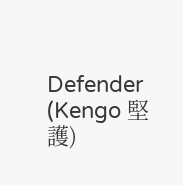Defender (Kengo 堅護)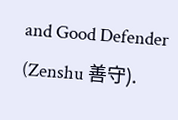and Good Defender (Zenshu 善守).